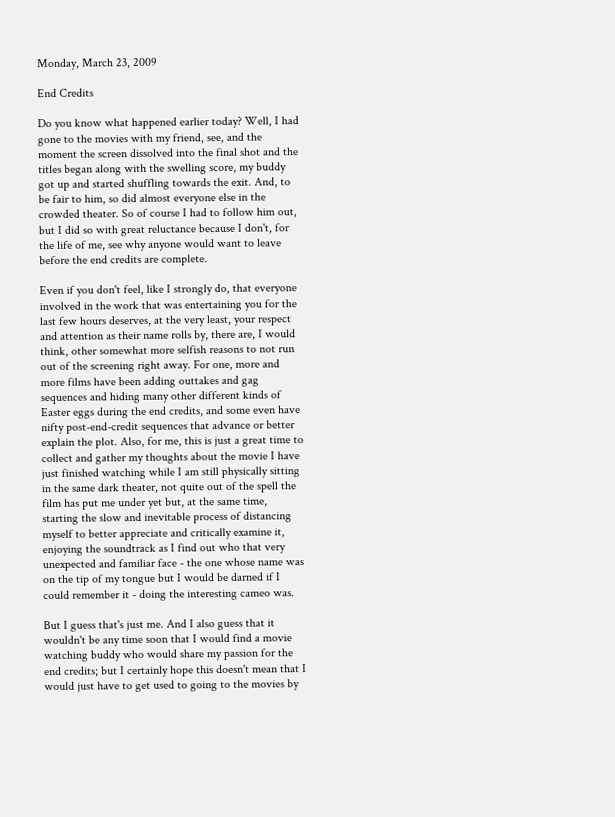Monday, March 23, 2009

End Credits

Do you know what happened earlier today? Well, I had gone to the movies with my friend, see, and the moment the screen dissolved into the final shot and the titles began along with the swelling score, my buddy got up and started shuffling towards the exit. And, to be fair to him, so did almost everyone else in the crowded theater. So of course I had to follow him out, but I did so with great reluctance because I don't, for the life of me, see why anyone would want to leave before the end credits are complete.

Even if you don't feel, like I strongly do, that everyone involved in the work that was entertaining you for the last few hours deserves, at the very least, your respect and attention as their name rolls by, there are, I would think, other somewhat more selfish reasons to not run out of the screening right away. For one, more and more films have been adding outtakes and gag sequences and hiding many other different kinds of Easter eggs during the end credits, and some even have nifty post-end-credit sequences that advance or better explain the plot. Also, for me, this is just a great time to collect and gather my thoughts about the movie I have just finished watching while I am still physically sitting in the same dark theater, not quite out of the spell the film has put me under yet but, at the same time, starting the slow and inevitable process of distancing myself to better appreciate and critically examine it, enjoying the soundtrack as I find out who that very unexpected and familiar face - the one whose name was on the tip of my tongue but I would be darned if I could remember it - doing the interesting cameo was.

But I guess that's just me. And I also guess that it wouldn't be any time soon that I would find a movie watching buddy who would share my passion for the end credits; but I certainly hope this doesn't mean that I would just have to get used to going to the movies by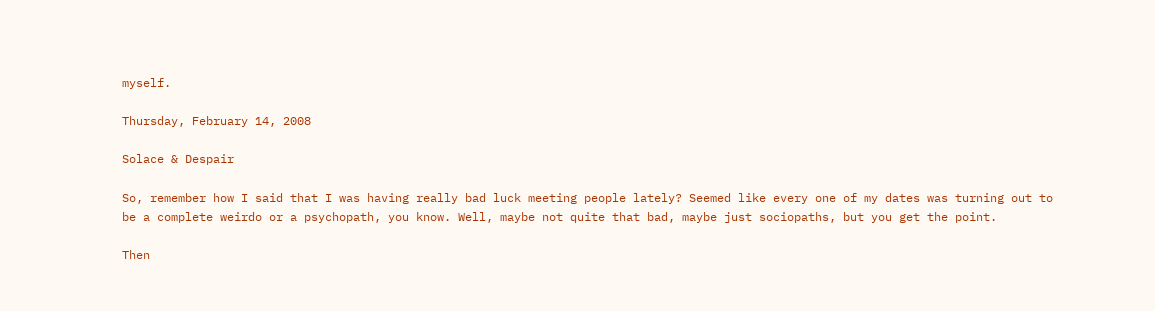myself.

Thursday, February 14, 2008

Solace & Despair

So, remember how I said that I was having really bad luck meeting people lately? Seemed like every one of my dates was turning out to be a complete weirdo or a psychopath, you know. Well, maybe not quite that bad, maybe just sociopaths, but you get the point.

Then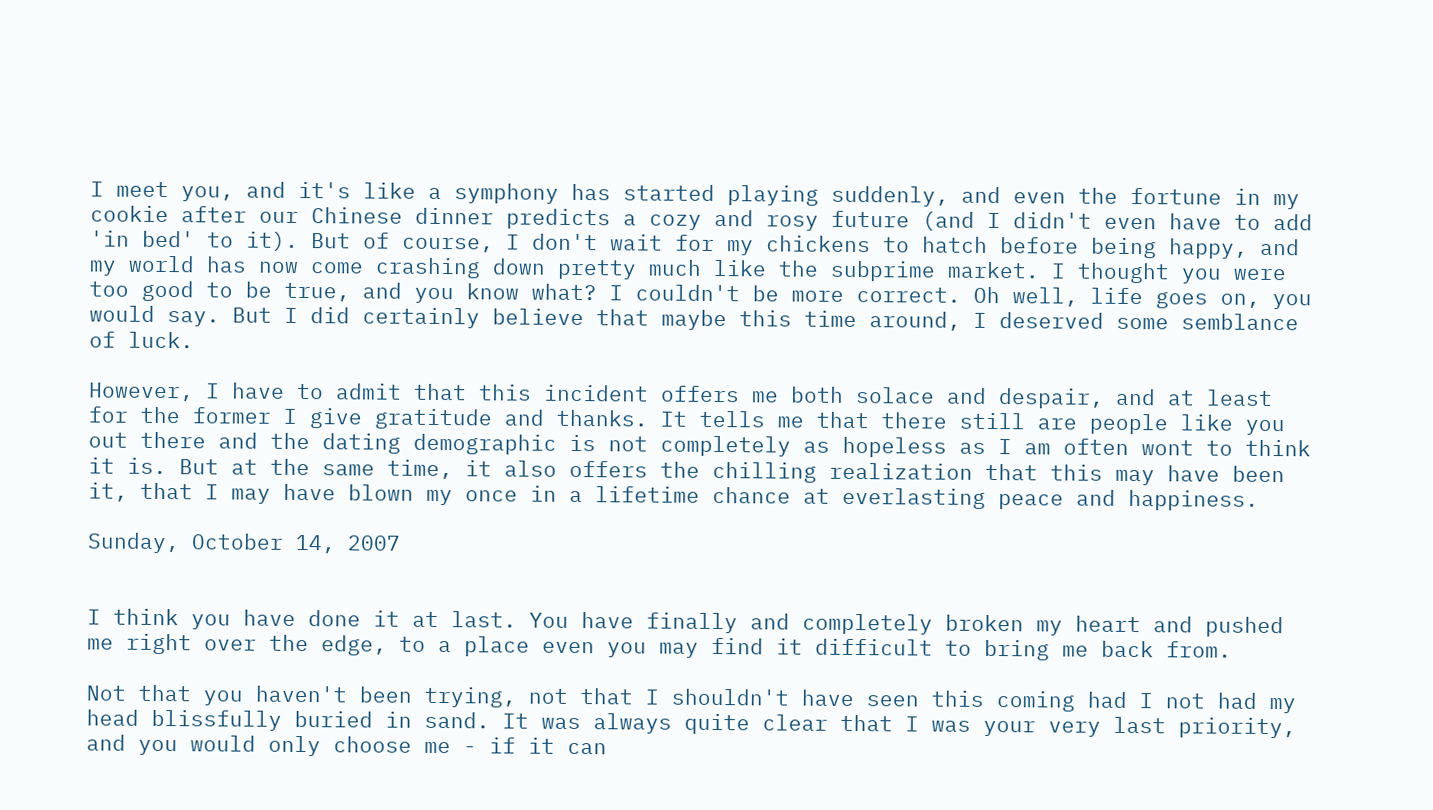I meet you, and it's like a symphony has started playing suddenly, and even the fortune in my cookie after our Chinese dinner predicts a cozy and rosy future (and I didn't even have to add 'in bed' to it). But of course, I don't wait for my chickens to hatch before being happy, and my world has now come crashing down pretty much like the subprime market. I thought you were too good to be true, and you know what? I couldn't be more correct. Oh well, life goes on, you would say. But I did certainly believe that maybe this time around, I deserved some semblance of luck.

However, I have to admit that this incident offers me both solace and despair, and at least for the former I give gratitude and thanks. It tells me that there still are people like you out there and the dating demographic is not completely as hopeless as I am often wont to think it is. But at the same time, it also offers the chilling realization that this may have been it, that I may have blown my once in a lifetime chance at everlasting peace and happiness.

Sunday, October 14, 2007


I think you have done it at last. You have finally and completely broken my heart and pushed me right over the edge, to a place even you may find it difficult to bring me back from.

Not that you haven't been trying, not that I shouldn't have seen this coming had I not had my head blissfully buried in sand. It was always quite clear that I was your very last priority, and you would only choose me - if it can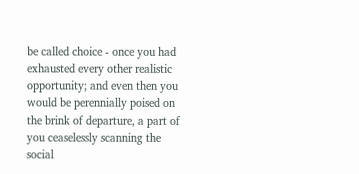be called choice - once you had exhausted every other realistic opportunity; and even then you would be perennially poised on the brink of departure, a part of you ceaselessly scanning the social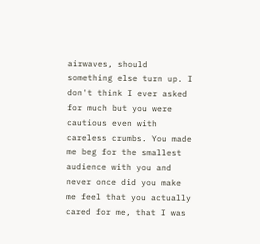airwaves, should something else turn up. I don't think I ever asked for much but you were cautious even with careless crumbs. You made me beg for the smallest audience with you and never once did you make me feel that you actually cared for me, that I was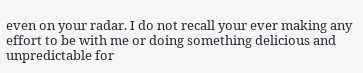even on your radar. I do not recall your ever making any effort to be with me or doing something delicious and unpredictable for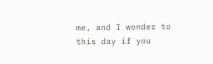me, and I wonder to this day if you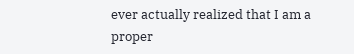ever actually realized that I am a proper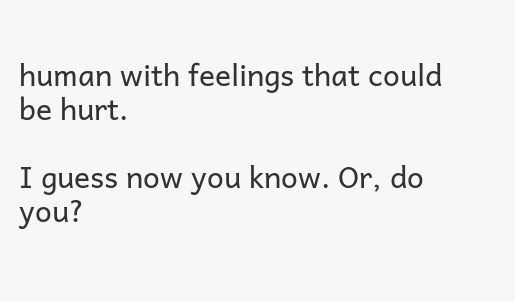human with feelings that could be hurt.

I guess now you know. Or, do you?